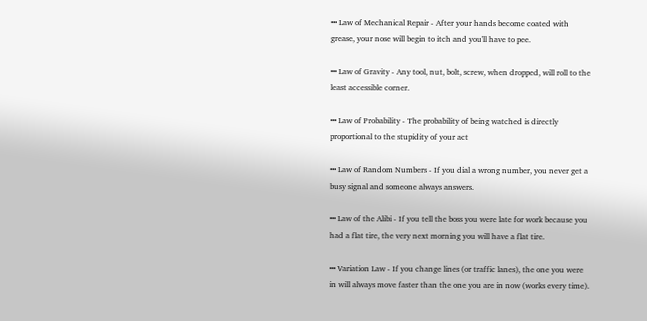••• Law of Mechanical Repair - After your hands become coated with grease, your nose will begin to itch and you'll have to pee.

••• Law of Gravity - Any tool, nut, bolt, screw, when dropped, will roll to the least accessible corner.

••• Law of Probability - The probability of being watched is directly proportional to the stupidity of your act

••• Law of Random Numbers - If you dial a wrong number, you never get a busy signal and someone always answers.

••• Law of the Alibi - If you tell the boss you were late for work because you had a flat tire, the very next morning you will have a flat tire.

••• Variation Law - If you change lines (or traffic lanes), the one you were in will always move faster than the one you are in now (works every time).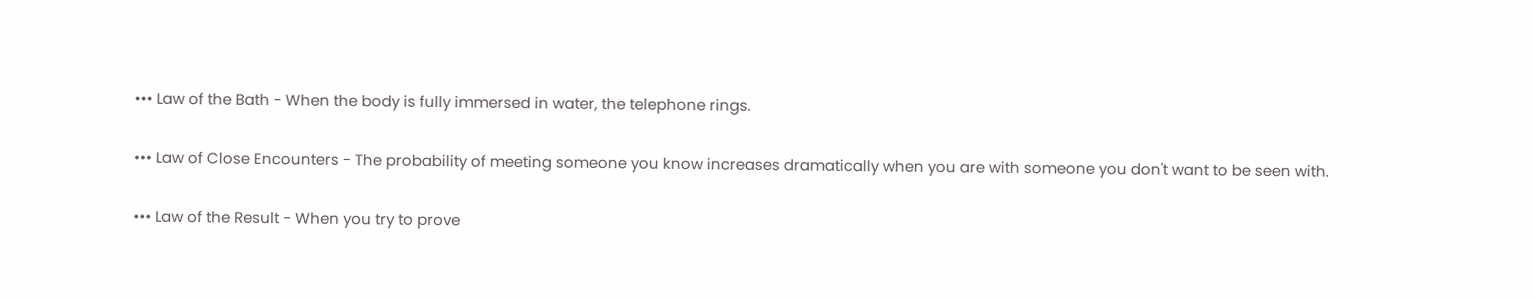••• Law of the Bath - When the body is fully immersed in water, the telephone rings.

••• Law of Close Encounters - The probability of meeting someone you know increases dramatically when you are with someone you don't want to be seen with.

••• Law of the Result - When you try to prove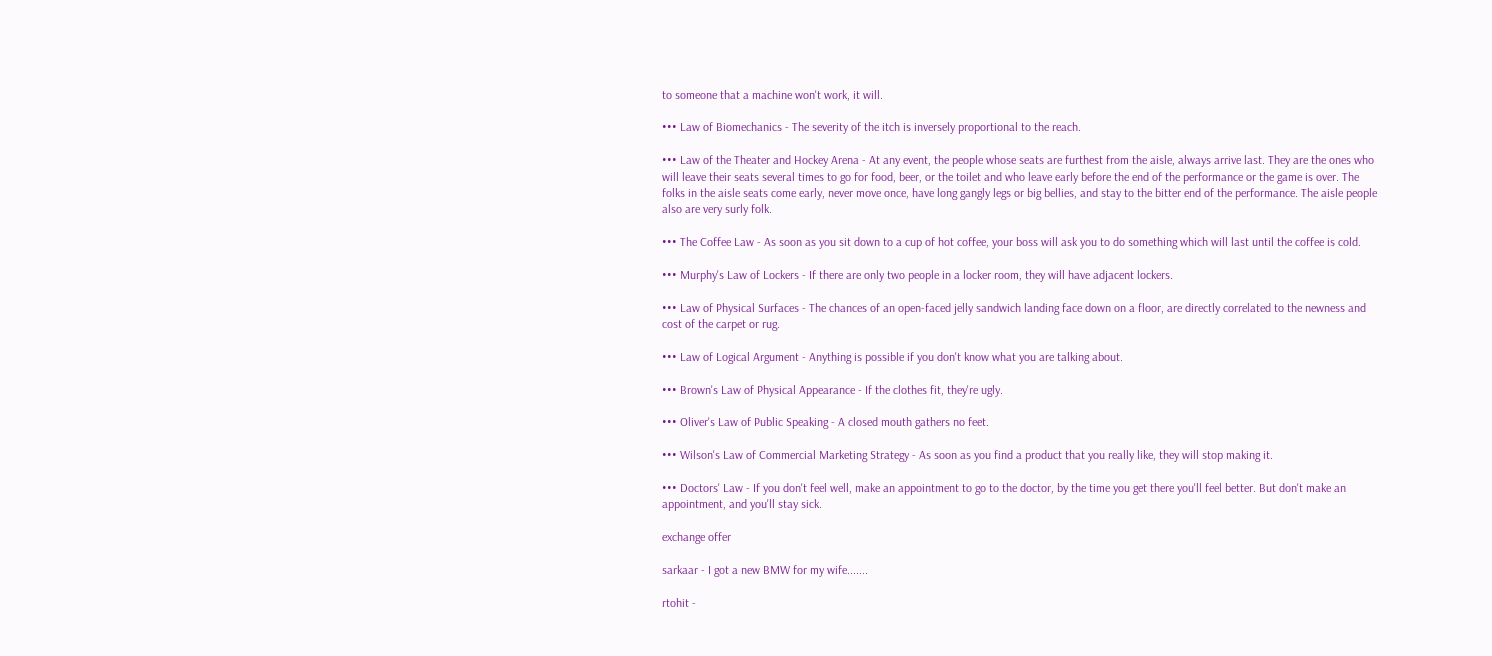to someone that a machine won't work, it will.

••• Law of Biomechanics - The severity of the itch is inversely proportional to the reach.

••• Law of the Theater and Hockey Arena - At any event, the people whose seats are furthest from the aisle, always arrive last. They are the ones who will leave their seats several times to go for food, beer, or the toilet and who leave early before the end of the performance or the game is over. The folks in the aisle seats come early, never move once, have long gangly legs or big bellies, and stay to the bitter end of the performance. The aisle people also are very surly folk.

••• The Coffee Law - As soon as you sit down to a cup of hot coffee, your boss will ask you to do something which will last until the coffee is cold.

••• Murphy's Law of Lockers - If there are only two people in a locker room, they will have adjacent lockers.

••• Law of Physical Surfaces - The chances of an open-faced jelly sandwich landing face down on a floor, are directly correlated to the newness and cost of the carpet or rug.

••• Law of Logical Argument - Anything is possible if you don't know what you are talking about.

••• Brown's Law of Physical Appearance - If the clothes fit, they're ugly.

••• Oliver's Law of Public Speaking - A closed mouth gathers no feet.

••• Wilson's Law of Commercial Marketing Strategy - As soon as you find a product that you really like, they will stop making it.

••• Doctors' Law - If you don't feel well, make an appointment to go to the doctor, by the time you get there you'll feel better. But don't make an appointment, and you'll stay sick.

exchange offer

sarkaar - I got a new BMW for my wife.......

rtohit -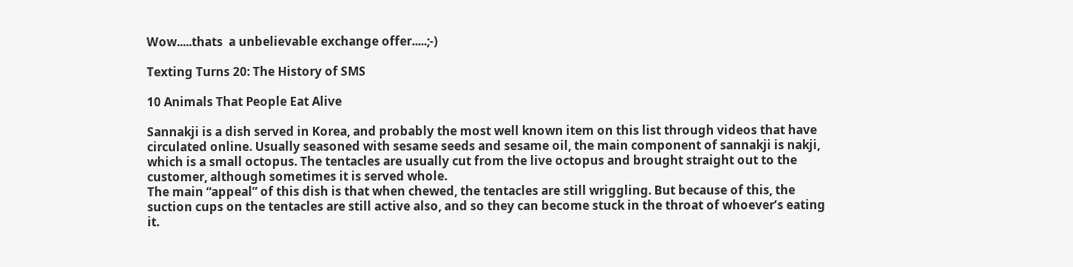Wow.....thats  a unbelievable exchange offer.....;-)

Texting Turns 20: The History of SMS

10 Animals That People Eat Alive

Sannakji is a dish served in Korea, and probably the most well known item on this list through videos that have circulated online. Usually seasoned with sesame seeds and sesame oil, the main component of sannakji is nakji, which is a small octopus. The tentacles are usually cut from the live octopus and brought straight out to the customer, although sometimes it is served whole.
The main “appeal” of this dish is that when chewed, the tentacles are still wriggling. But because of this, the suction cups on the tentacles are still active also, and so they can become stuck in the throat of whoever’s eating it.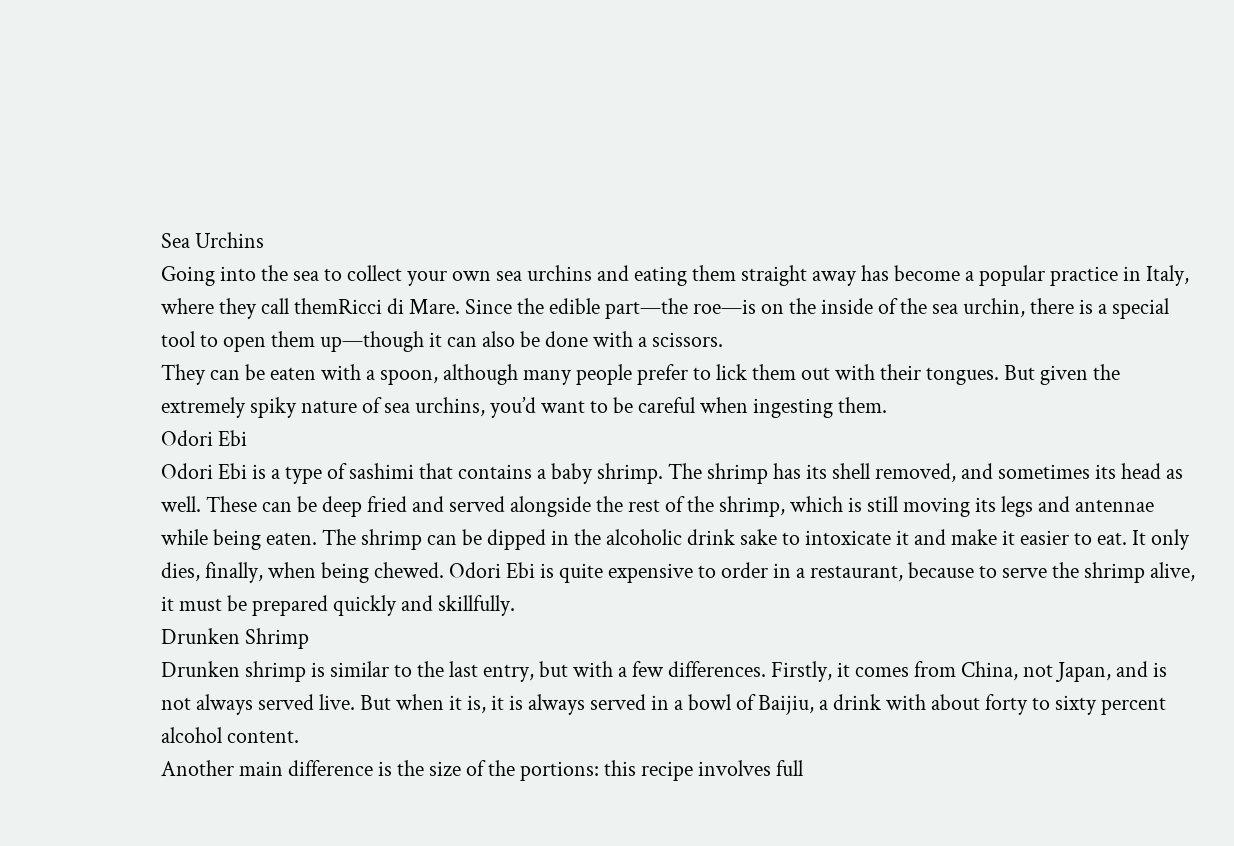Sea Urchins
Going into the sea to collect your own sea urchins and eating them straight away has become a popular practice in Italy, where they call themRicci di Mare. Since the edible part—the roe—is on the inside of the sea urchin, there is a special tool to open them up—though it can also be done with a scissors.
They can be eaten with a spoon, although many people prefer to lick them out with their tongues. But given the extremely spiky nature of sea urchins, you’d want to be careful when ingesting them.
Odori Ebi
Odori Ebi is a type of sashimi that contains a baby shrimp. The shrimp has its shell removed, and sometimes its head as well. These can be deep fried and served alongside the rest of the shrimp, which is still moving its legs and antennae while being eaten. The shrimp can be dipped in the alcoholic drink sake to intoxicate it and make it easier to eat. It only dies, finally, when being chewed. Odori Ebi is quite expensive to order in a restaurant, because to serve the shrimp alive, it must be prepared quickly and skillfully.
Drunken Shrimp
Drunken shrimp is similar to the last entry, but with a few differences. Firstly, it comes from China, not Japan, and is not always served live. But when it is, it is always served in a bowl of Baijiu, a drink with about forty to sixty percent alcohol content.
Another main difference is the size of the portions: this recipe involves full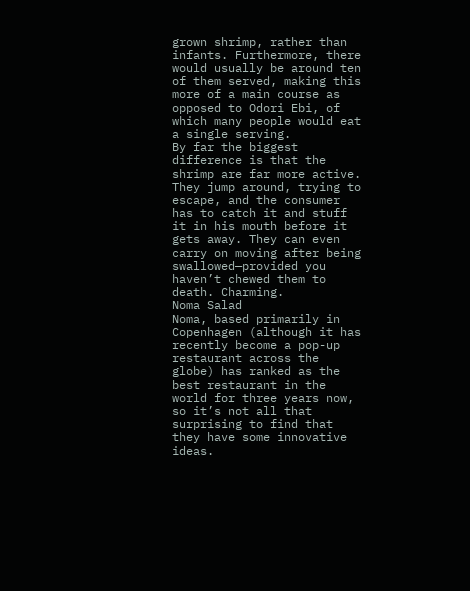grown shrimp, rather than infants. Furthermore, there would usually be around ten of them served, making this more of a main course as opposed to Odori Ebi, of which many people would eat a single serving.
By far the biggest difference is that the shrimp are far more active. They jump around, trying to escape, and the consumer has to catch it and stuff it in his mouth before it gets away. They can even carry on moving after being swallowed—provided you haven’t chewed them to death. Charming.
Noma Salad
Noma, based primarily in Copenhagen (although it has recently become a pop-up restaurant across the globe) has ranked as the best restaurant in the world for three years now, so it’s not all that surprising to find that they have some innovative ideas.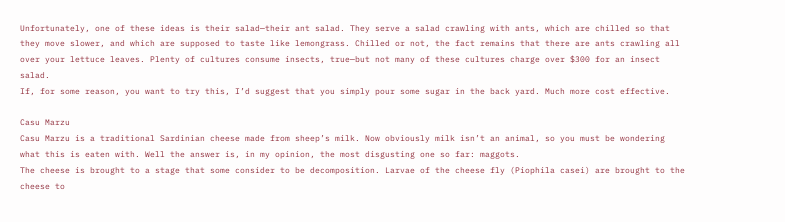Unfortunately, one of these ideas is their salad—their ant salad. They serve a salad crawling with ants, which are chilled so that they move slower, and which are supposed to taste like lemongrass. Chilled or not, the fact remains that there are ants crawling all over your lettuce leaves. Plenty of cultures consume insects, true—but not many of these cultures charge over $300 for an insect salad.
If, for some reason, you want to try this, I’d suggest that you simply pour some sugar in the back yard. Much more cost effective.

Casu Marzu
Casu Marzu is a traditional Sardinian cheese made from sheep’s milk. Now obviously milk isn’t an animal, so you must be wondering what this is eaten with. Well the answer is, in my opinion, the most disgusting one so far: maggots.
The cheese is brought to a stage that some consider to be decomposition. Larvae of the cheese fly (Piophila casei) are brought to the cheese to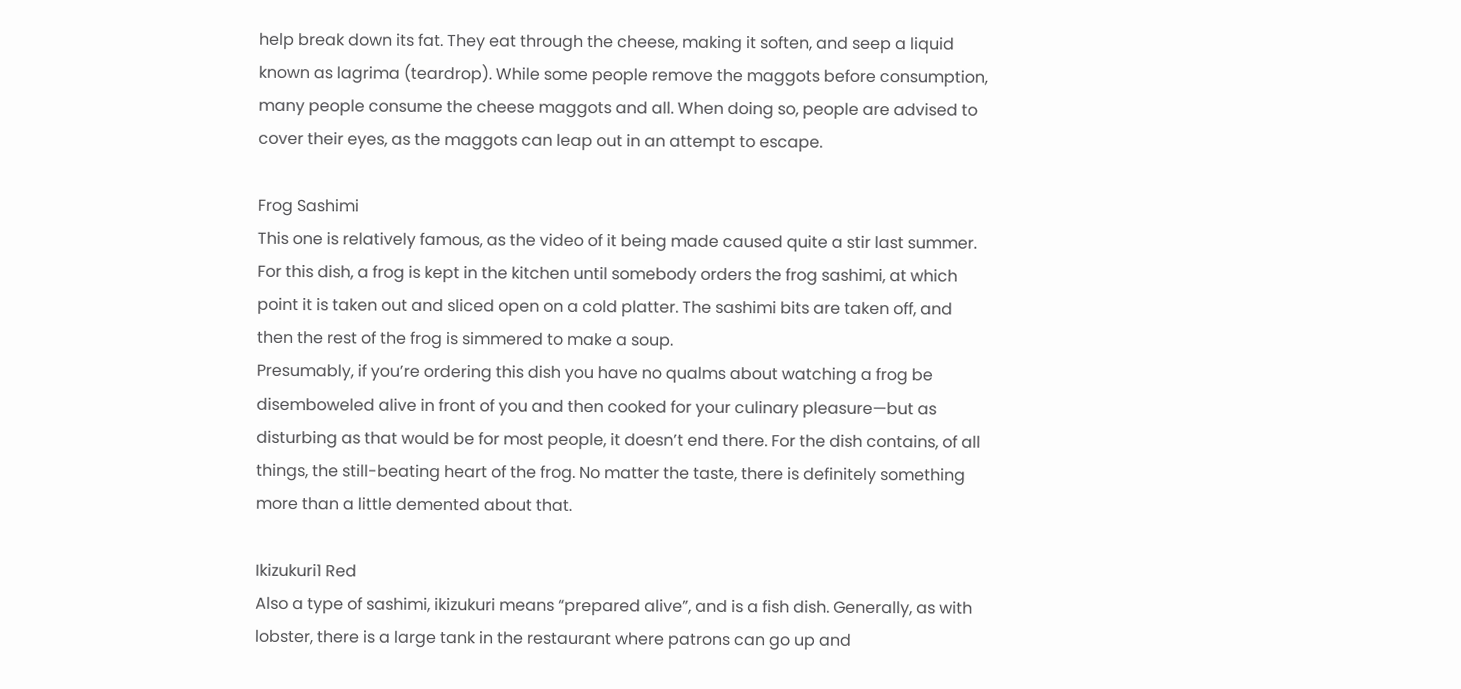help break down its fat. They eat through the cheese, making it soften, and seep a liquid known as lagrima (teardrop). While some people remove the maggots before consumption, many people consume the cheese maggots and all. When doing so, people are advised to cover their eyes, as the maggots can leap out in an attempt to escape.

Frog Sashimi
This one is relatively famous, as the video of it being made caused quite a stir last summer. For this dish, a frog is kept in the kitchen until somebody orders the frog sashimi, at which point it is taken out and sliced open on a cold platter. The sashimi bits are taken off, and then the rest of the frog is simmered to make a soup.
Presumably, if you’re ordering this dish you have no qualms about watching a frog be disemboweled alive in front of you and then cooked for your culinary pleasure—but as disturbing as that would be for most people, it doesn’t end there. For the dish contains, of all things, the still-beating heart of the frog. No matter the taste, there is definitely something more than a little demented about that.

Ikizukuri1 Red
Also a type of sashimi, ikizukuri means “prepared alive”, and is a fish dish. Generally, as with lobster, there is a large tank in the restaurant where patrons can go up and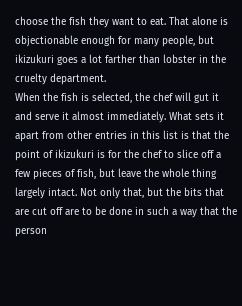choose the fish they want to eat. That alone is objectionable enough for many people, but ikizukuri goes a lot farther than lobster in the cruelty department.
When the fish is selected, the chef will gut it and serve it almost immediately. What sets it apart from other entries in this list is that the point of ikizukuri is for the chef to slice off a few pieces of fish, but leave the whole thing largely intact. Not only that, but the bits that are cut off are to be done in such a way that the person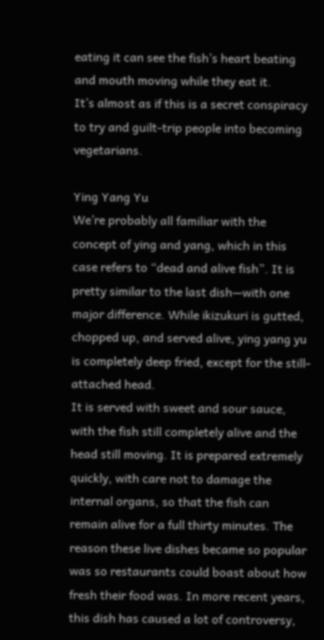eating it can see the fish’s heart beating and mouth moving while they eat it.
It’s almost as if this is a secret conspiracy to try and guilt-trip people into becoming vegetarians.

Ying Yang Yu
We’re probably all familiar with the concept of ying and yang, which in this case refers to “dead and alive fish”. It is pretty similar to the last dish—with one major difference. While ikizukuri is gutted, chopped up, and served alive, ying yang yu is completely deep fried, except for the still-attached head.
It is served with sweet and sour sauce, with the fish still completely alive and the head still moving. It is prepared extremely quickly, with care not to damage the internal organs, so that the fish can remain alive for a full thirty minutes. The reason these live dishes became so popular was so restaurants could boast about how fresh their food was. In more recent years, this dish has caused a lot of controversy,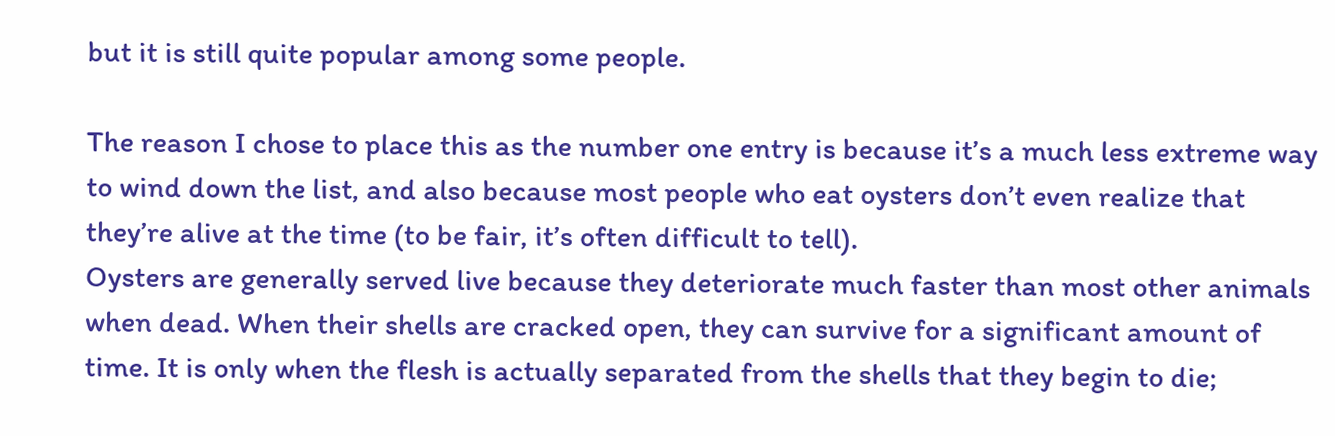but it is still quite popular among some people.

The reason I chose to place this as the number one entry is because it’s a much less extreme way to wind down the list, and also because most people who eat oysters don’t even realize that they’re alive at the time (to be fair, it’s often difficult to tell).
Oysters are generally served live because they deteriorate much faster than most other animals when dead. When their shells are cracked open, they can survive for a significant amount of time. It is only when the flesh is actually separated from the shells that they begin to die;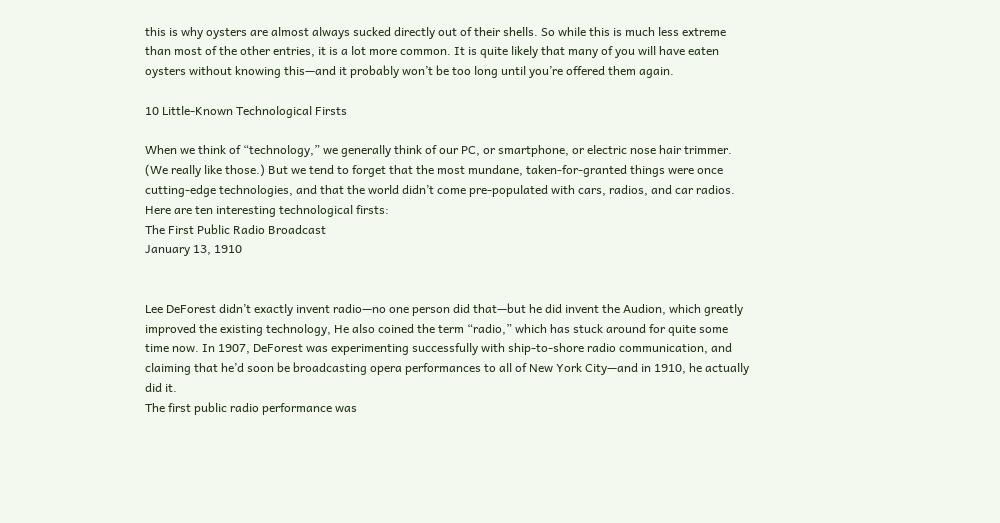this is why oysters are almost always sucked directly out of their shells. So while this is much less extreme than most of the other entries, it is a lot more common. It is quite likely that many of you will have eaten oysters without knowing this—and it probably won’t be too long until you’re offered them again.

10 Little-Known Technological Firsts

When we think of “technology,” we generally think of our PC, or smartphone, or electric nose hair trimmer. (We really like those.) But we tend to forget that the most mundane, taken-for-granted things were once cutting-edge technologies, and that the world didn’t come pre-populated with cars, radios, and car radios. Here are ten interesting technological firsts:
The First Public Radio Broadcast
January 13, 1910


Lee DeForest didn’t exactly invent radio—no one person did that—but he did invent the Audion, which greatly improved the existing technology, He also coined the term “radio,” which has stuck around for quite some time now. In 1907, DeForest was experimenting successfully with ship-to-shore radio communication, and claiming that he’d soon be broadcasting opera performances to all of New York City—and in 1910, he actually did it.
The first public radio performance was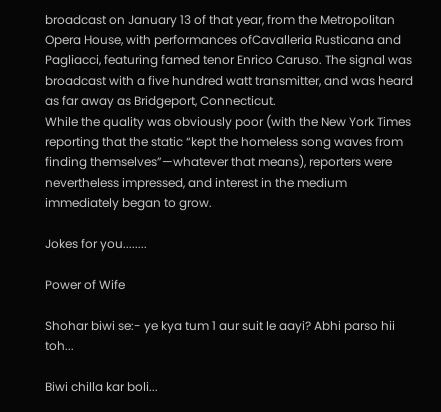broadcast on January 13 of that year, from the Metropolitan Opera House, with performances ofCavalleria Rusticana and Pagliacci, featuring famed tenor Enrico Caruso. The signal was broadcast with a five hundred watt transmitter, and was heard as far away as Bridgeport, Connecticut.
While the quality was obviously poor (with the New York Times reporting that the static “kept the homeless song waves from finding themselves”—whatever that means), reporters were nevertheless impressed, and interest in the medium immediately began to grow.

Jokes for you........

Power of Wife

Shohar biwi se:- ye kya tum 1 aur suit le aayi? Abhi parso hii toh...

Biwi chilla kar boli...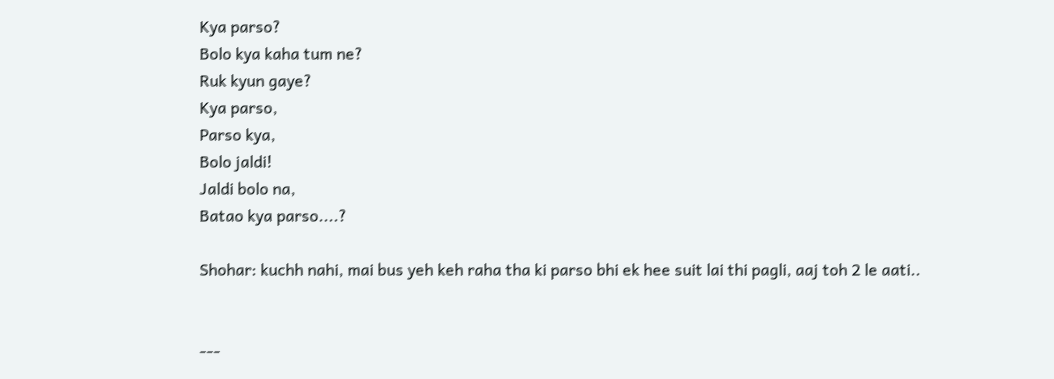Kya parso?
Bolo kya kaha tum ne?
Ruk kyun gaye?
Kya parso,
Parso kya,
Bolo jaldi!
Jaldi bolo na,
Batao kya parso....?

Shohar: kuchh nahi, mai bus yeh keh raha tha ki parso bhi ek hee suit lai thi pagli, aaj toh 2 le aati..


---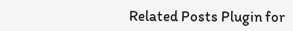Related Posts Plugin for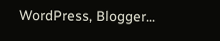WordPress, Blogger...